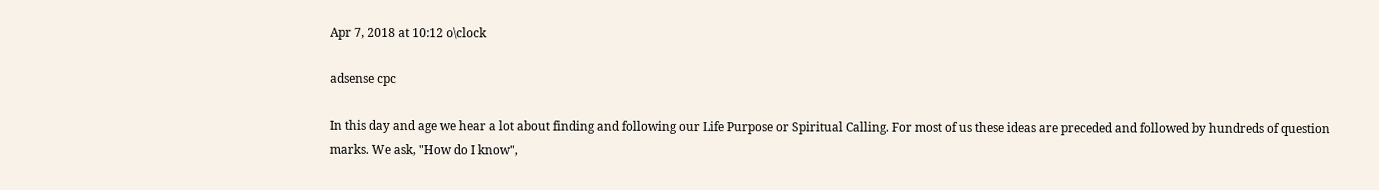Apr 7, 2018 at 10:12 o\clock

adsense cpc

In this day and age we hear a lot about finding and following our Life Purpose or Spiritual Calling. For most of us these ideas are preceded and followed by hundreds of question marks. We ask, "How do I know",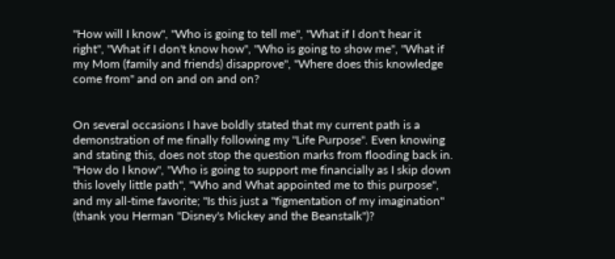"How will I know", "Who is going to tell me", "What if I don't hear it right", "What if I don't know how", "Who is going to show me", "What if my Mom (family and friends) disapprove", "Where does this knowledge come from" and on and on and on?


On several occasions I have boldly stated that my current path is a demonstration of me finally following my "Life Purpose". Even knowing and stating this, does not stop the question marks from flooding back in. "How do I know", "Who is going to support me financially as I skip down this lovely little path", "Who and What appointed me to this purpose", and my all-time favorite; "Is this just a "figmentation of my imagination" (thank you Herman "Disney's Mickey and the Beanstalk")?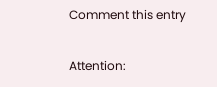Comment this entry

Attention: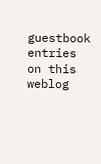guestbook entries on this weblog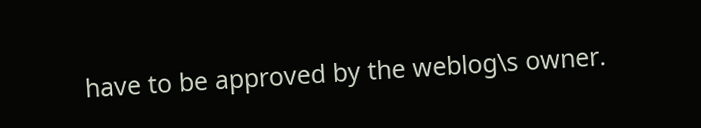have to be approved by the weblog\s owner.